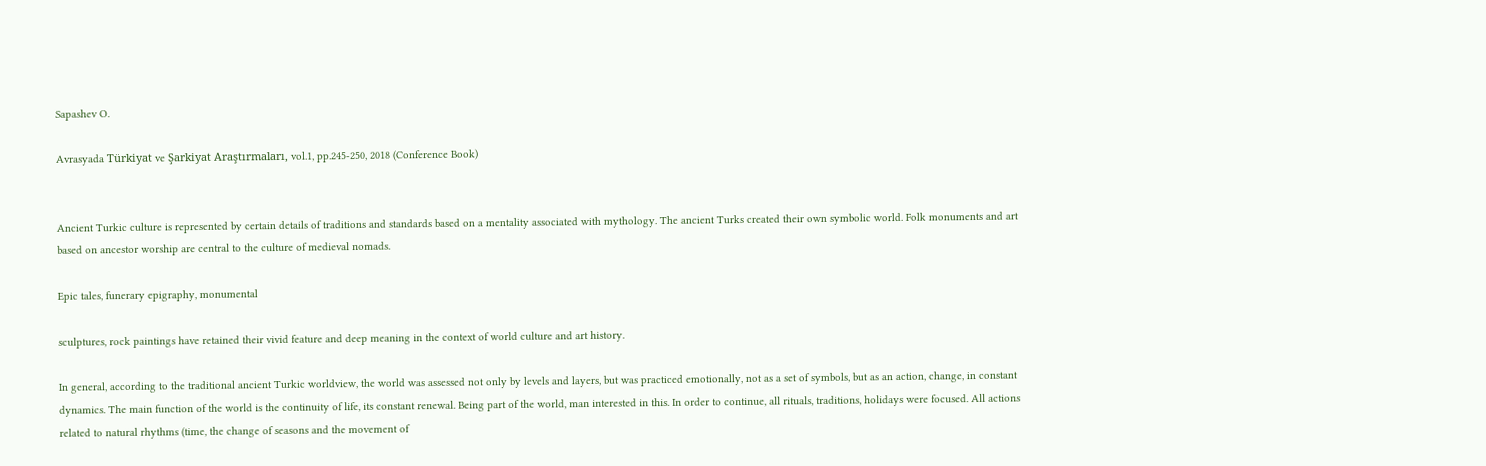Sapashev O.

Avrasyada Türkiyat ve Şarkiyat Araştırmaları, vol.1, pp.245-250, 2018 (Conference Book)


Ancient Turkic culture is represented by certain details of traditions and standards based on a mentality associated with mythology. The ancient Turks created their own symbolic world. Folk monuments and art based on ancestor worship are central to the culture of medieval nomads.

Epic tales, funerary epigraphy, monumental

sculptures, rock paintings have retained their vivid feature and deep meaning in the context of world culture and art history.

In general, according to the traditional ancient Turkic worldview, the world was assessed not only by levels and layers, but was practiced emotionally, not as a set of symbols, but as an action, change, in constant dynamics. The main function of the world is the continuity of life, its constant renewal. Being part of the world, man interested in this. In order to continue, all rituals, traditions, holidays were focused. All actions related to natural rhythms (time, the change of seasons and the movement of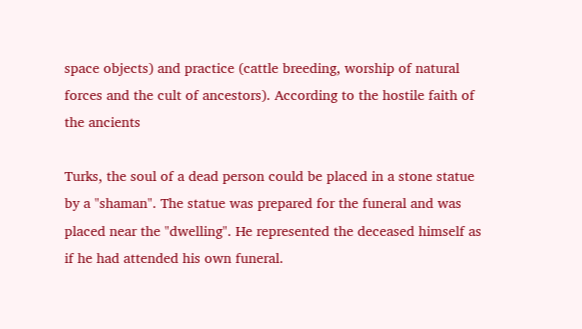space objects) and practice (cattle breeding, worship of natural forces and the cult of ancestors). According to the hostile faith of the ancients

Turks, the soul of a dead person could be placed in a stone statue by a "shaman". The statue was prepared for the funeral and was placed near the "dwelling". He represented the deceased himself as if he had attended his own funeral.